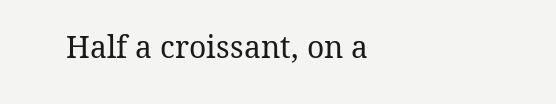Half a croissant, on a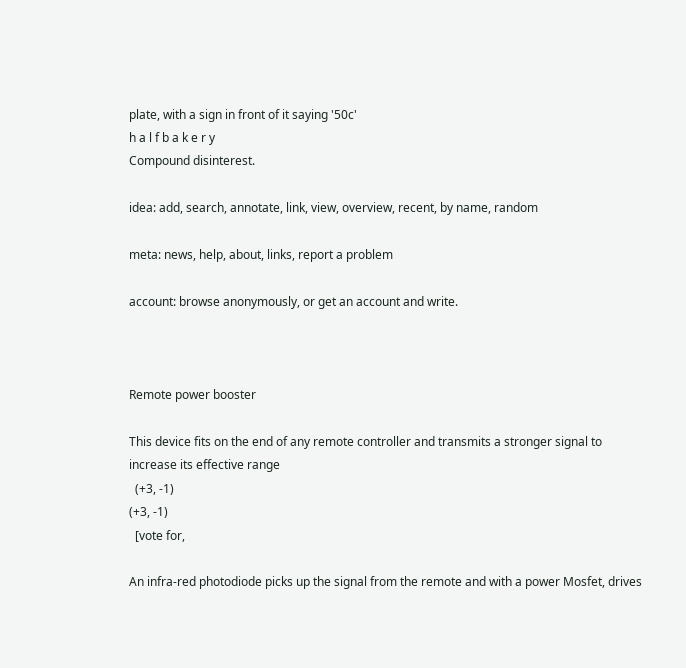plate, with a sign in front of it saying '50c'
h a l f b a k e r y
Compound disinterest.

idea: add, search, annotate, link, view, overview, recent, by name, random

meta: news, help, about, links, report a problem

account: browse anonymously, or get an account and write.



Remote power booster

This device fits on the end of any remote controller and transmits a stronger signal to increase its effective range
  (+3, -1)
(+3, -1)
  [vote for,

An infra-red photodiode picks up the signal from the remote and with a power Mosfet, drives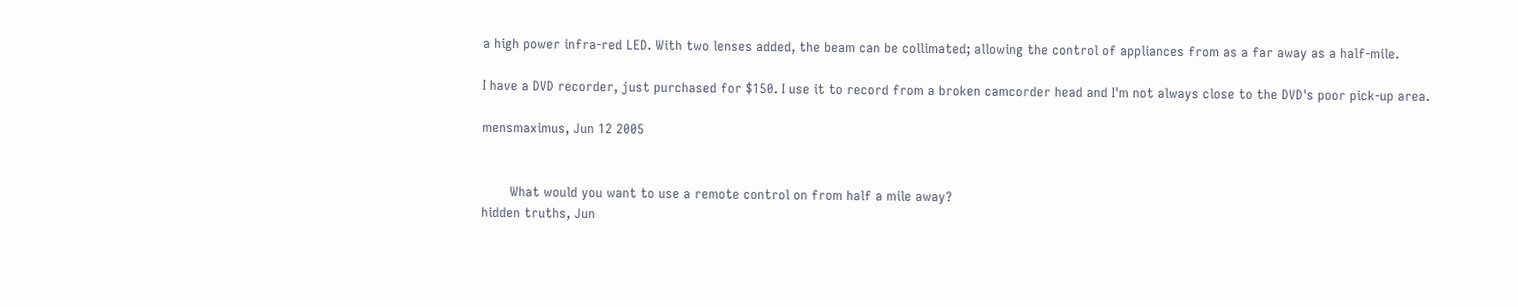a high power infra-red LED. With two lenses added, the beam can be collimated; allowing the control of appliances from as a far away as a half-mile.

I have a DVD recorder, just purchased for $150. I use it to record from a broken camcorder head and I'm not always close to the DVD's poor pick-up area.

mensmaximus, Jun 12 2005


       What would you want to use a remote control on from half a mile away?
hidden truths, Jun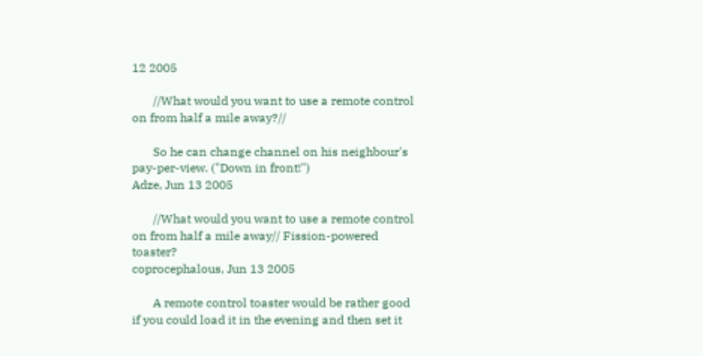12 2005

       //What would you want to use a remote control on from half a mile away?//

       So he can change channel on his neighbour's pay-per-view. ("Down in front!")
Adze, Jun 13 2005

       //What would you want to use a remote control on from half a mile away// Fission-powered toaster?
coprocephalous, Jun 13 2005

       A remote control toaster would be rather good if you could load it in the evening and then set it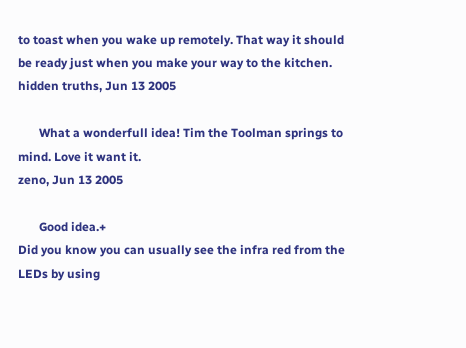to toast when you wake up remotely. That way it should be ready just when you make your way to the kitchen.
hidden truths, Jun 13 2005

       What a wonderfull idea! Tim the Toolman springs to mind. Love it want it.
zeno, Jun 13 2005

       Good idea.+
Did you know you can usually see the infra red from the LEDs by using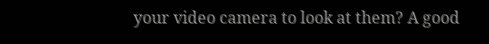your video camera to look at them? A good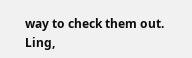way to check them out.
Ling,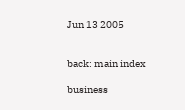Jun 13 2005


back: main index

business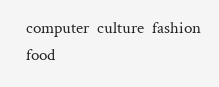computer  culture  fashion  food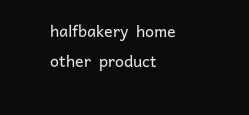halfbakery  home  other  product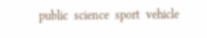public  science  sport  vehicle